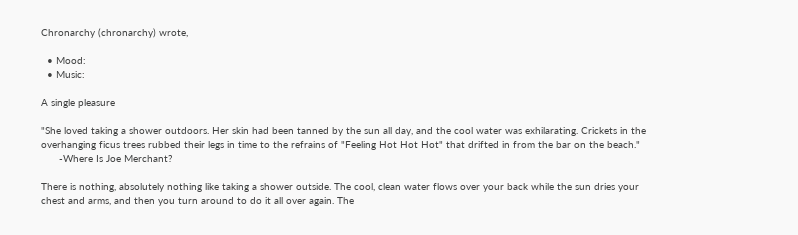Chronarchy (chronarchy) wrote,

  • Mood:
  • Music:

A single pleasure

"She loved taking a shower outdoors. Her skin had been tanned by the sun all day, and the cool water was exhilarating. Crickets in the overhanging ficus trees rubbed their legs in time to the refrains of "Feeling Hot Hot Hot" that drifted in from the bar on the beach."
      -Where Is Joe Merchant?

There is nothing, absolutely nothing like taking a shower outside. The cool, clean water flows over your back while the sun dries your chest and arms, and then you turn around to do it all over again. The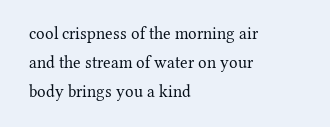cool crispness of the morning air and the stream of water on your body brings you a kind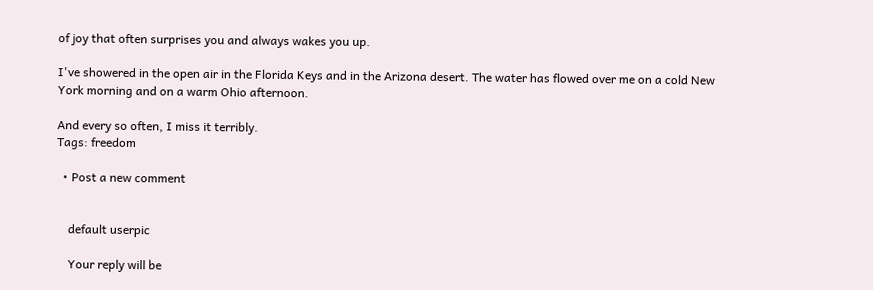of joy that often surprises you and always wakes you up.

I've showered in the open air in the Florida Keys and in the Arizona desert. The water has flowed over me on a cold New York morning and on a warm Ohio afternoon.

And every so often, I miss it terribly.
Tags: freedom

  • Post a new comment


    default userpic

    Your reply will be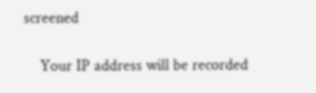screened

    Your IP address will be recorded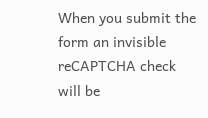When you submit the form an invisible reCAPTCHA check will be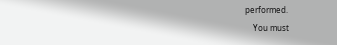performed.
    You must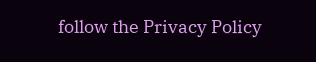follow the Privacy Policy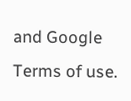and Google Terms of use.